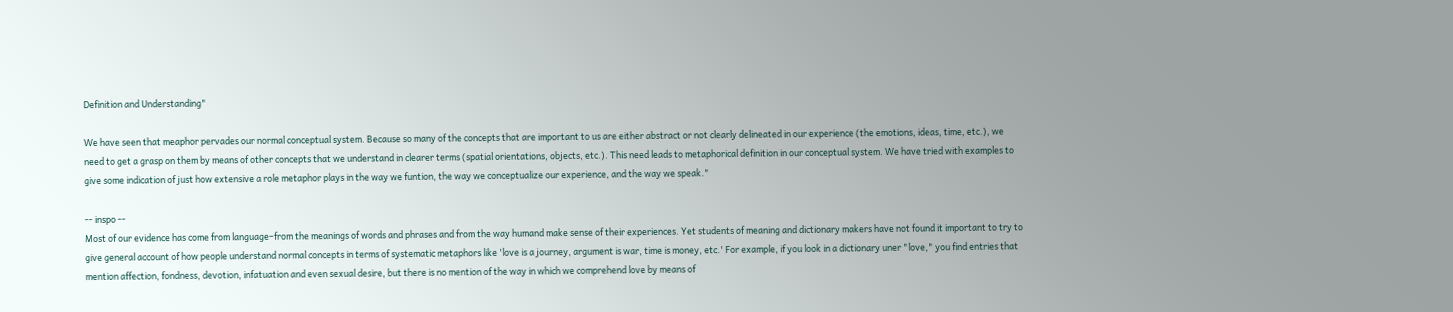Definition and Understanding"

We have seen that meaphor pervades our normal conceptual system. Because so many of the concepts that are important to us are either abstract or not clearly delineated in our experience (the emotions, ideas, time, etc.), we need to get a grasp on them by means of other concepts that we understand in clearer terms (spatial orientations, objects, etc.). This need leads to metaphorical definition in our conceptual system. We have tried with examples to give some indication of just how extensive a role metaphor plays in the way we funtion, the way we conceptualize our experience, and the way we speak."

-- inspo --
Most of our evidence has come from language–from the meanings of words and phrases and from the way humand make sense of their experiences. Yet students of meaning and dictionary makers have not found it important to try to give general account of how people understand normal concepts in terms of systematic metaphors like 'love is a journey, argument is war, time is money, etc.' For example, if you look in a dictionary uner "love," you find entries that mention affection, fondness, devotion, infatuation and even sexual desire, but there is no mention of the way in which we comprehend love by means of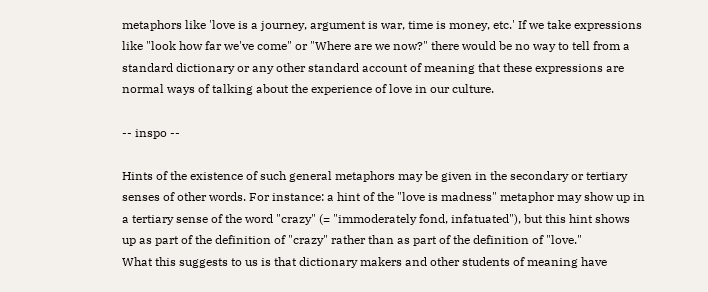metaphors like 'love is a journey, argument is war, time is money, etc.' If we take expressions like "look how far we've come" or "Where are we now?" there would be no way to tell from a standard dictionary or any other standard account of meaning that these expressions are normal ways of talking about the experience of love in our culture.

-- inspo --

Hints of the existence of such general metaphors may be given in the secondary or tertiary senses of other words. For instance: a hint of the "love is madness" metaphor may show up in a tertiary sense of the word "crazy" (= "immoderately fond, infatuated"), but this hint shows up as part of the definition of "crazy" rather than as part of the definition of "love."
What this suggests to us is that dictionary makers and other students of meaning have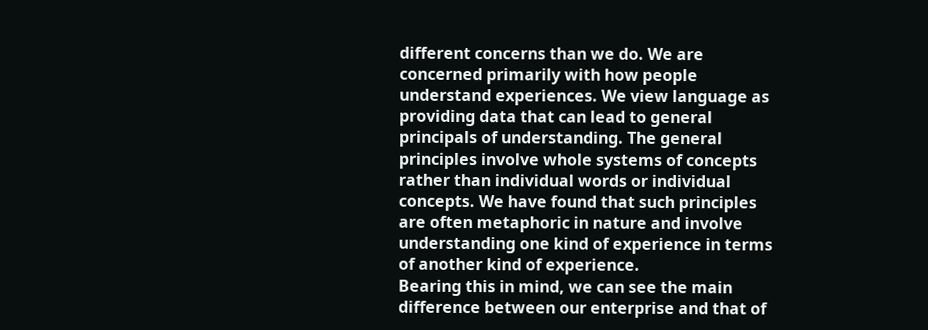different concerns than we do. We are concerned primarily with how people understand experiences. We view language as providing data that can lead to general principals of understanding. The general principles involve whole systems of concepts rather than individual words or individual concepts. We have found that such principles are often metaphoric in nature and involve understanding one kind of experience in terms of another kind of experience.
Bearing this in mind, we can see the main difference between our enterprise and that of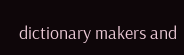dictionary makers and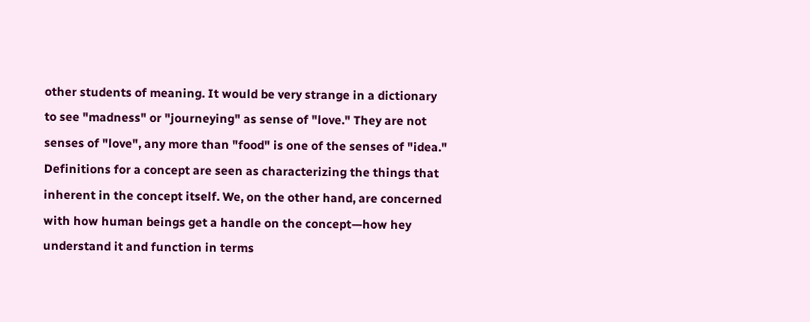other students of meaning. It would be very strange in a dictionary to see "madness" or "journeying" as sense of "love." They are not senses of "love", any more than "food" is one of the senses of "idea." Definitions for a concept are seen as characterizing the things that inherent in the concept itself. We, on the other hand, are concerned with how human beings get a handle on the concept—how hey understand it and function in terms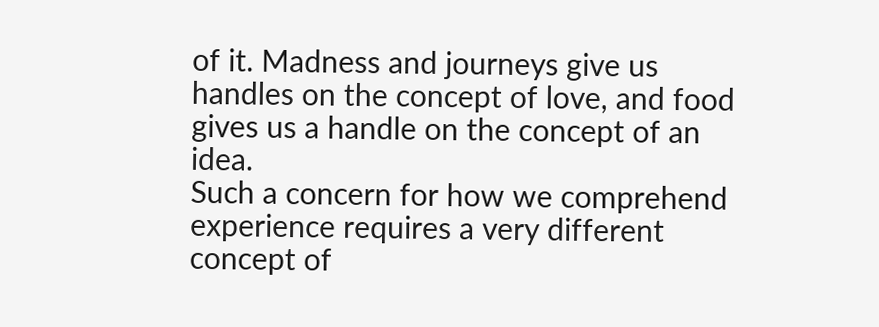of it. Madness and journeys give us handles on the concept of love, and food gives us a handle on the concept of an idea.
Such a concern for how we comprehend experience requires a very different concept of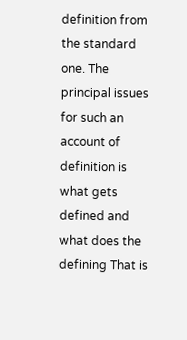definition from the standard one. The principal issues for such an account of definition is what gets defined and what does the defining That is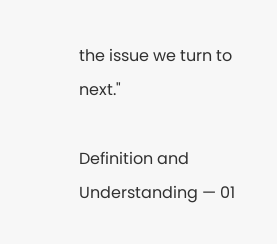the issue we turn to next."

Definition and Understanding — 01